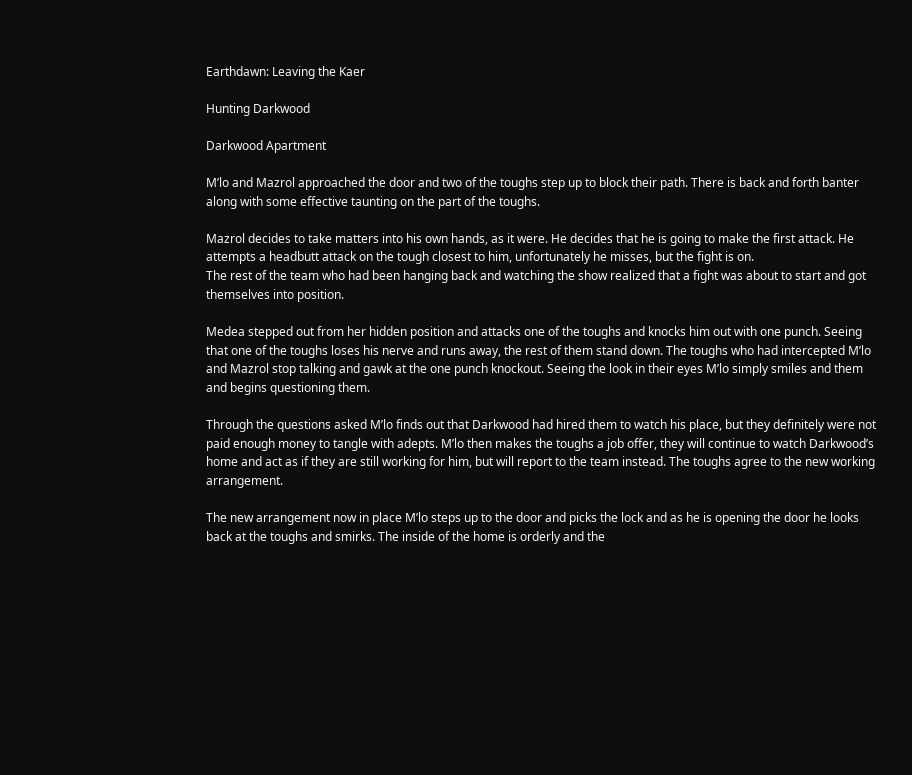Earthdawn: Leaving the Kaer

Hunting Darkwood

Darkwood Apartment

M’lo and Mazrol approached the door and two of the toughs step up to block their path. There is back and forth banter along with some effective taunting on the part of the toughs.

Mazrol decides to take matters into his own hands, as it were. He decides that he is going to make the first attack. He attempts a headbutt attack on the tough closest to him, unfortunately he misses, but the fight is on.
The rest of the team who had been hanging back and watching the show realized that a fight was about to start and got themselves into position.

Medea stepped out from her hidden position and attacks one of the toughs and knocks him out with one punch. Seeing that one of the toughs loses his nerve and runs away, the rest of them stand down. The toughs who had intercepted M’lo and Mazrol stop talking and gawk at the one punch knockout. Seeing the look in their eyes M’lo simply smiles and them and begins questioning them.

Through the questions asked M’lo finds out that Darkwood had hired them to watch his place, but they definitely were not paid enough money to tangle with adepts. M’lo then makes the toughs a job offer, they will continue to watch Darkwood’s home and act as if they are still working for him, but will report to the team instead. The toughs agree to the new working arrangement.

The new arrangement now in place M’lo steps up to the door and picks the lock and as he is opening the door he looks back at the toughs and smirks. The inside of the home is orderly and the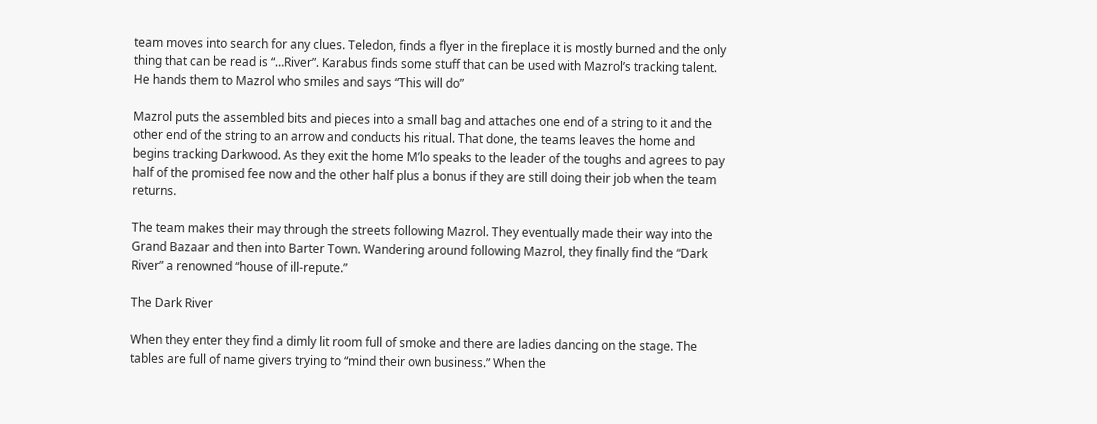team moves into search for any clues. Teledon, finds a flyer in the fireplace it is mostly burned and the only thing that can be read is “…River”. Karabus finds some stuff that can be used with Mazrol’s tracking talent. He hands them to Mazrol who smiles and says “This will do”

Mazrol puts the assembled bits and pieces into a small bag and attaches one end of a string to it and the other end of the string to an arrow and conducts his ritual. That done, the teams leaves the home and begins tracking Darkwood. As they exit the home M’lo speaks to the leader of the toughs and agrees to pay half of the promised fee now and the other half plus a bonus if they are still doing their job when the team returns.

The team makes their may through the streets following Mazrol. They eventually made their way into the Grand Bazaar and then into Barter Town. Wandering around following Mazrol, they finally find the “Dark River” a renowned “house of ill-repute.”

The Dark River

When they enter they find a dimly lit room full of smoke and there are ladies dancing on the stage. The tables are full of name givers trying to “mind their own business.” When the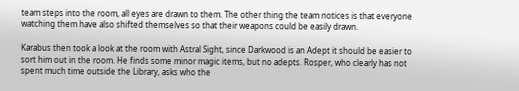team steps into the room, all eyes are drawn to them. The other thing the team notices is that everyone watching them have also shifted themselves so that their weapons could be easily drawn.

Karabus then took a look at the room with Astral Sight, since Darkwood is an Adept it should be easier to sort him out in the room. He finds some minor magic items, but no adepts. Rosper, who clearly has not spent much time outside the Library, asks who the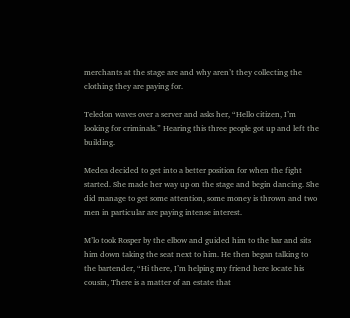merchants at the stage are and why aren’t they collecting the clothing they are paying for.

Teledon waves over a server and asks her, “Hello citizen, I’m looking for criminals.” Hearing this three people got up and left the building.

Medea decided to get into a better position for when the fight started. She made her way up on the stage and begin dancing. She did manage to get some attention, some money is thrown and two men in particular are paying intense interest.

M’lo took Rosper by the elbow and guided him to the bar and sits him down taking the seat next to him. He then began talking to the bartender, “Hi there, I’m helping my friend here locate his cousin, There is a matter of an estate that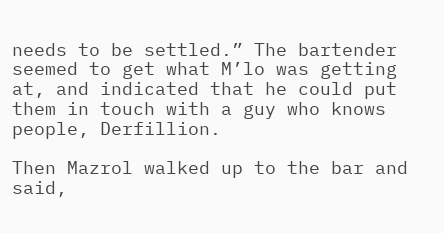needs to be settled.” The bartender seemed to get what M’lo was getting at, and indicated that he could put them in touch with a guy who knows people, Derfillion.

Then Mazrol walked up to the bar and said,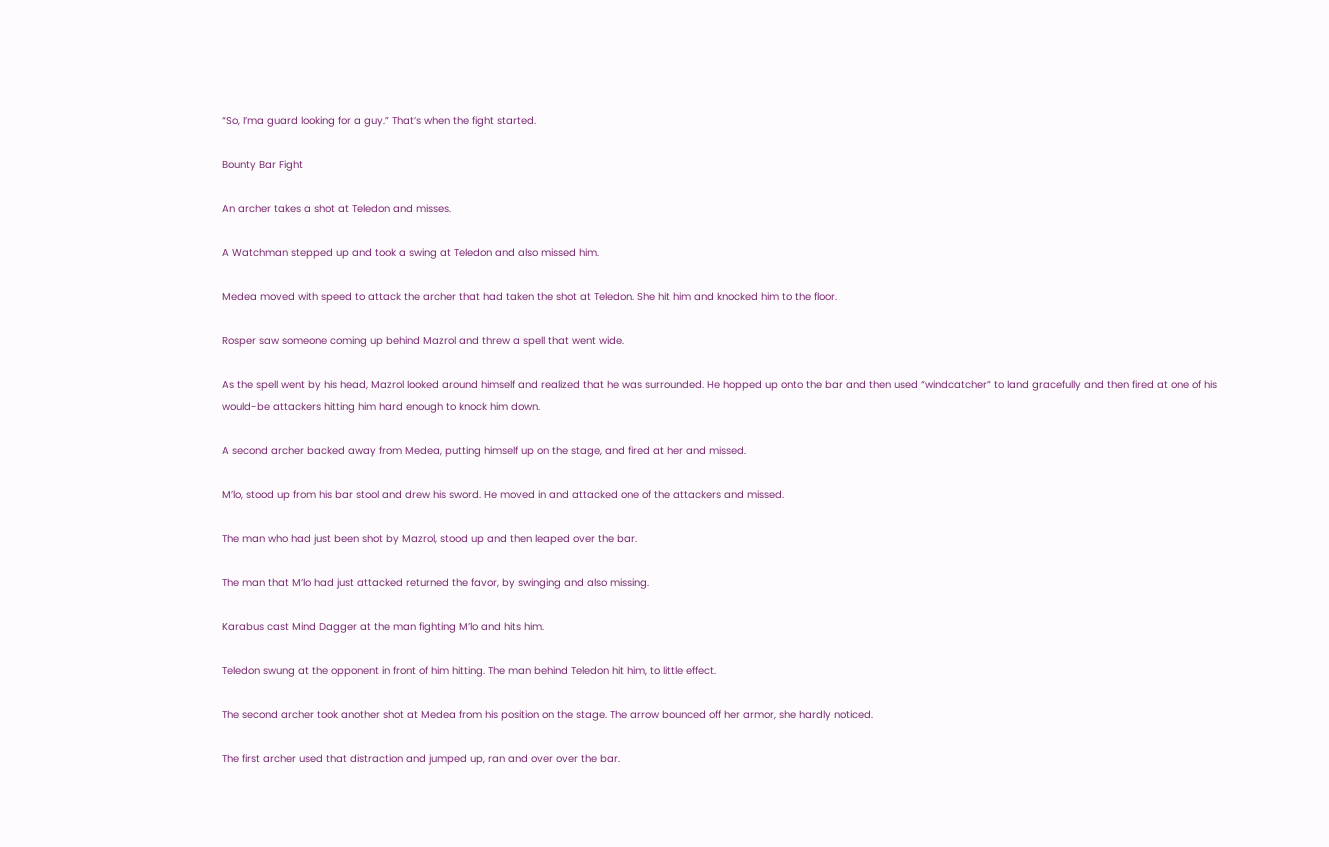“So, I’ma guard looking for a guy.” That’s when the fight started.

Bounty Bar Fight

An archer takes a shot at Teledon and misses.

A Watchman stepped up and took a swing at Teledon and also missed him.

Medea moved with speed to attack the archer that had taken the shot at Teledon. She hit him and knocked him to the floor.

Rosper saw someone coming up behind Mazrol and threw a spell that went wide.

As the spell went by his head, Mazrol looked around himself and realized that he was surrounded. He hopped up onto the bar and then used “windcatcher” to land gracefully and then fired at one of his would-be attackers hitting him hard enough to knock him down.

A second archer backed away from Medea, putting himself up on the stage, and fired at her and missed.

M’lo, stood up from his bar stool and drew his sword. He moved in and attacked one of the attackers and missed.

The man who had just been shot by Mazrol, stood up and then leaped over the bar.

The man that M’lo had just attacked returned the favor, by swinging and also missing.

Karabus cast Mind Dagger at the man fighting M’lo and hits him.

Teledon swung at the opponent in front of him hitting. The man behind Teledon hit him, to little effect.

The second archer took another shot at Medea from his position on the stage. The arrow bounced off her armor, she hardly noticed.

The first archer used that distraction and jumped up, ran and over over the bar.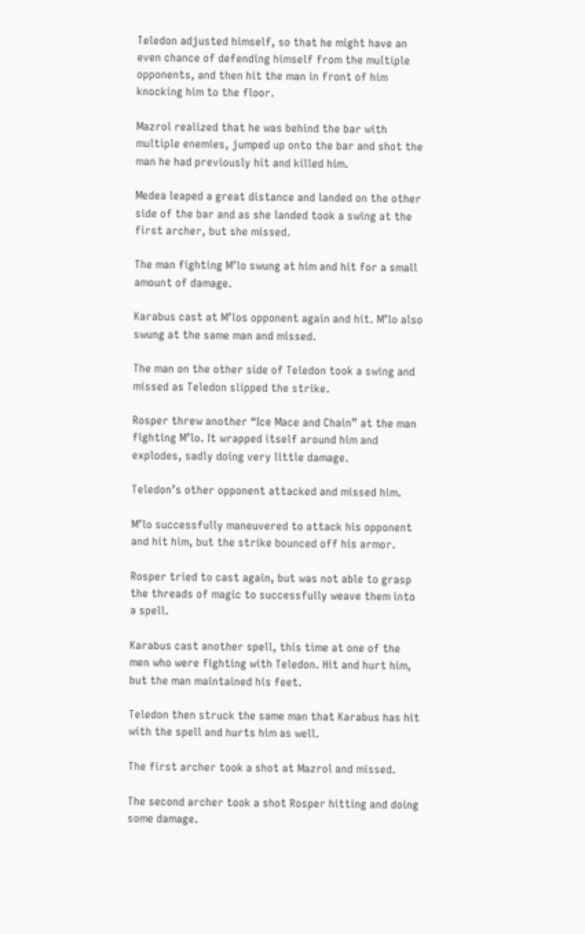Teledon adjusted himself, so that he might have an even chance of defending himself from the multiple opponents, and then hit the man in front of him knocking him to the floor.

Mazrol realized that he was behind the bar with multiple enemies, jumped up onto the bar and shot the man he had previously hit and killed him.

Medea leaped a great distance and landed on the other side of the bar and as she landed took a swing at the first archer, but she missed.

The man fighting M’lo swung at him and hit for a small amount of damage.

Karabus cast at M’los opponent again and hit. M’lo also swung at the same man and missed.

The man on the other side of Teledon took a swing and missed as Teledon slipped the strike.

Rosper threw another “Ice Mace and Chain” at the man fighting M’lo. It wrapped itself around him and explodes, sadly doing very little damage.

Teledon’s other opponent attacked and missed him.

M’lo successfully maneuvered to attack his opponent and hit him, but the strike bounced off his armor.

Rosper tried to cast again, but was not able to grasp the threads of magic to successfully weave them into a spell.

Karabus cast another spell, this time at one of the men who were fighting with Teledon. Hit and hurt him, but the man maintained his feet.

Teledon then struck the same man that Karabus has hit with the spell and hurts him as well.

The first archer took a shot at Mazrol and missed.

The second archer took a shot Rosper hitting and doing some damage.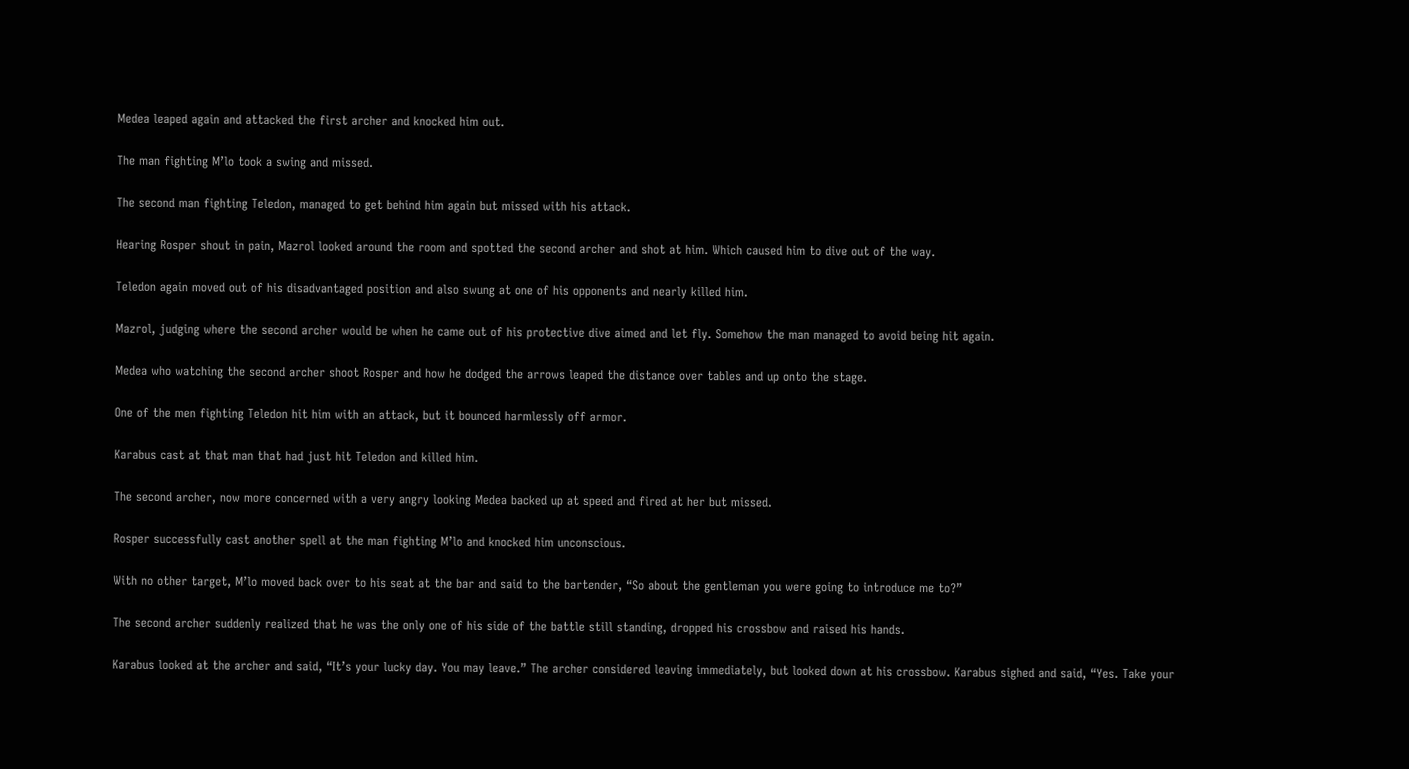Medea leaped again and attacked the first archer and knocked him out.

The man fighting M’lo took a swing and missed.

The second man fighting Teledon, managed to get behind him again but missed with his attack.

Hearing Rosper shout in pain, Mazrol looked around the room and spotted the second archer and shot at him. Which caused him to dive out of the way.

Teledon again moved out of his disadvantaged position and also swung at one of his opponents and nearly killed him.

Mazrol, judging where the second archer would be when he came out of his protective dive aimed and let fly. Somehow the man managed to avoid being hit again.

Medea who watching the second archer shoot Rosper and how he dodged the arrows leaped the distance over tables and up onto the stage.

One of the men fighting Teledon hit him with an attack, but it bounced harmlessly off armor.

Karabus cast at that man that had just hit Teledon and killed him.

The second archer, now more concerned with a very angry looking Medea backed up at speed and fired at her but missed.

Rosper successfully cast another spell at the man fighting M’lo and knocked him unconscious.

With no other target, M’lo moved back over to his seat at the bar and said to the bartender, “So about the gentleman you were going to introduce me to?”

The second archer suddenly realized that he was the only one of his side of the battle still standing, dropped his crossbow and raised his hands.

Karabus looked at the archer and said, “It’s your lucky day. You may leave.” The archer considered leaving immediately, but looked down at his crossbow. Karabus sighed and said, “Yes. Take your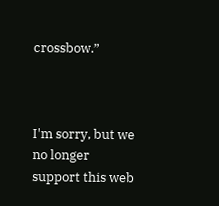crossbow.”



I'm sorry, but we no longer support this web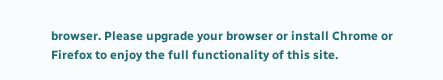browser. Please upgrade your browser or install Chrome or Firefox to enjoy the full functionality of this site.